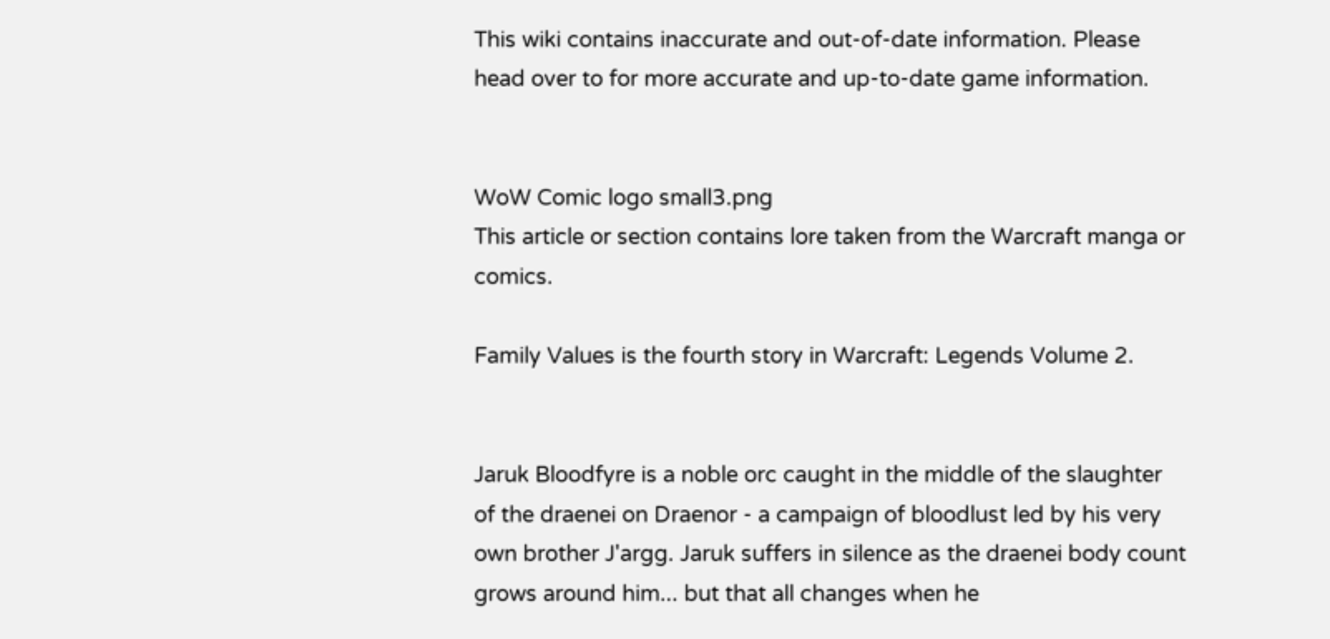This wiki contains inaccurate and out-of-date information. Please head over to for more accurate and up-to-date game information.


WoW Comic logo small3.png
This article or section contains lore taken from the Warcraft manga or comics.

Family Values is the fourth story in Warcraft: Legends Volume 2.


Jaruk Bloodfyre is a noble orc caught in the middle of the slaughter of the draenei on Draenor - a campaign of bloodlust led by his very own brother J'argg. Jaruk suffers in silence as the draenei body count grows around him... but that all changes when he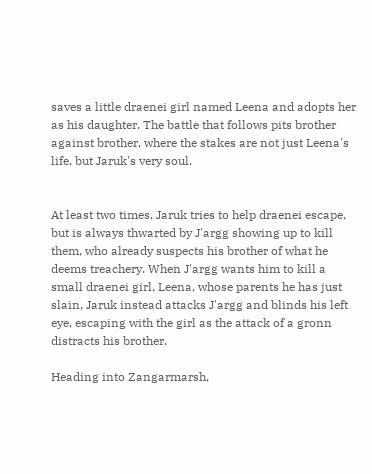saves a little draenei girl named Leena and adopts her as his daughter. The battle that follows pits brother against brother, where the stakes are not just Leena's life, but Jaruk's very soul.


At least two times, Jaruk tries to help draenei escape, but is always thwarted by J'argg showing up to kill them, who already suspects his brother of what he deems treachery. When J'argg wants him to kill a small draenei girl, Leena, whose parents he has just slain, Jaruk instead attacks J'argg and blinds his left eye, escaping with the girl as the attack of a gronn distracts his brother.

Heading into Zangarmarsh,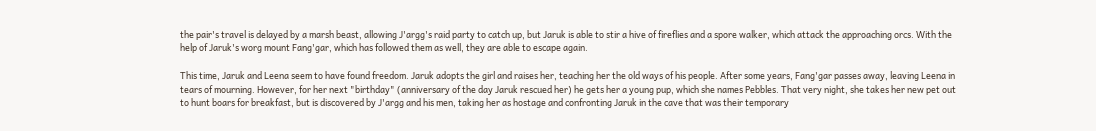the pair's travel is delayed by a marsh beast, allowing J'argg's raid party to catch up, but Jaruk is able to stir a hive of fireflies and a spore walker, which attack the approaching orcs. With the help of Jaruk's worg mount Fang'gar, which has followed them as well, they are able to escape again.

This time, Jaruk and Leena seem to have found freedom. Jaruk adopts the girl and raises her, teaching her the old ways of his people. After some years, Fang'gar passes away, leaving Leena in tears of mourning. However, for her next "birthday" (anniversary of the day Jaruk rescued her) he gets her a young pup, which she names Pebbles. That very night, she takes her new pet out to hunt boars for breakfast, but is discovered by J'argg and his men, taking her as hostage and confronting Jaruk in the cave that was their temporary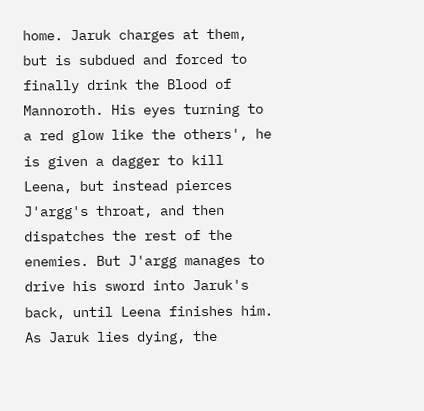home. Jaruk charges at them, but is subdued and forced to finally drink the Blood of Mannoroth. His eyes turning to a red glow like the others', he is given a dagger to kill Leena, but instead pierces J'argg's throat, and then dispatches the rest of the enemies. But J'argg manages to drive his sword into Jaruk's back, until Leena finishes him. As Jaruk lies dying, the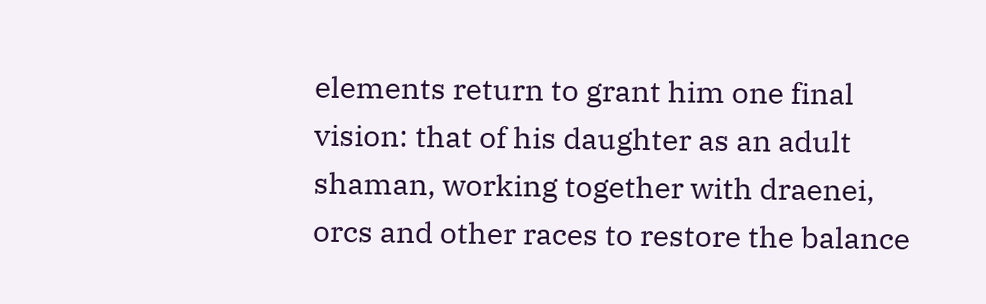elements return to grant him one final vision: that of his daughter as an adult shaman, working together with draenei, orcs and other races to restore the balance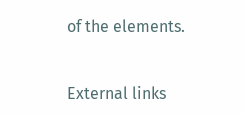of the elements.


External links